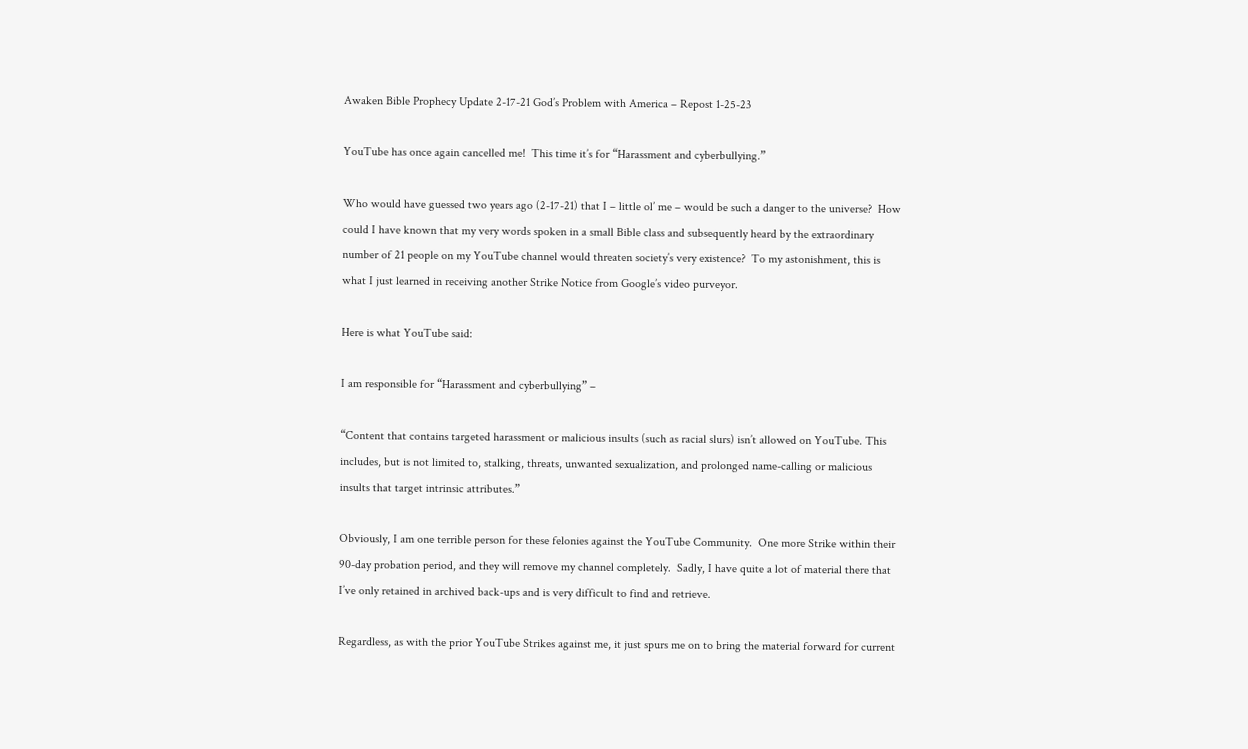Awaken Bible Prophecy Update 2-17-21 God’s Problem with America – Repost 1-25-23

YouTube has once again cancelled me!  This time it’s for “Harassment and cyberbullying.”

Who would have guessed two years ago (2-17-21) that I – little ol’ me – would be such a danger to the universe?  How could I have known that my very words spoken in a small Bible class and subsequently heard by the extraordinary number of 21 people on my YouTube channel would threaten society’s very existence?  To my astonishment, this is what I just learned in receiving another Strike Notice from Google’s video purveyor.

Here is what YouTube said:

I am responsible for “Harassment and cyberbullying” –

“Content that contains targeted harassment or malicious insults (such as racial slurs) isn’t allowed on YouTube. This includes, but is not limited to, stalking, threats, unwanted sexualization, and prolonged name-calling or malicious insults that target intrinsic attributes.”

Obviously, I am one terrible person for these felonies against the YouTube Community.  One more Strike within their 90-day probation period, and they will remove my channel completely.  Sadly, I have quite a lot of material there that I’ve only retained in archived back-ups and is very difficult to find and retrieve.

Regardless, as with the prior YouTube Strikes against me, it just spurs me on to bring the material forward for current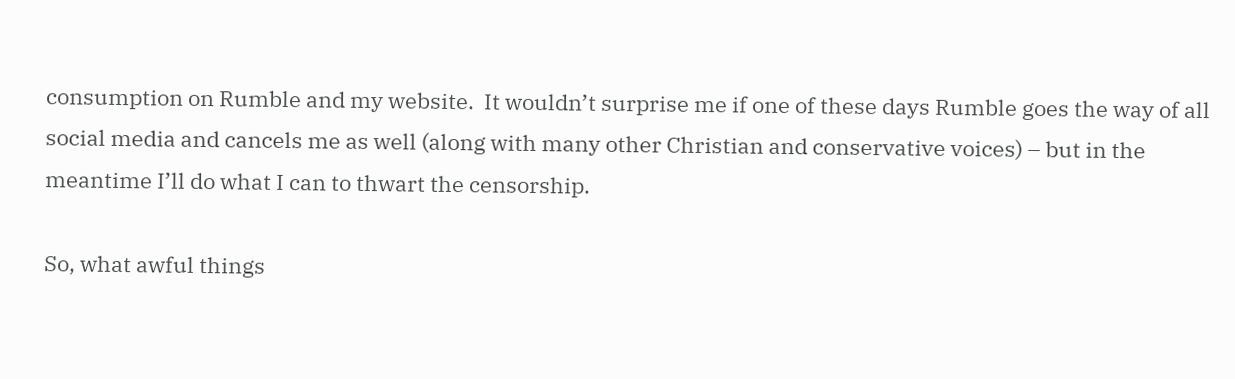consumption on Rumble and my website.  It wouldn’t surprise me if one of these days Rumble goes the way of all social media and cancels me as well (along with many other Christian and conservative voices) – but in the meantime I’ll do what I can to thwart the censorship.

So, what awful things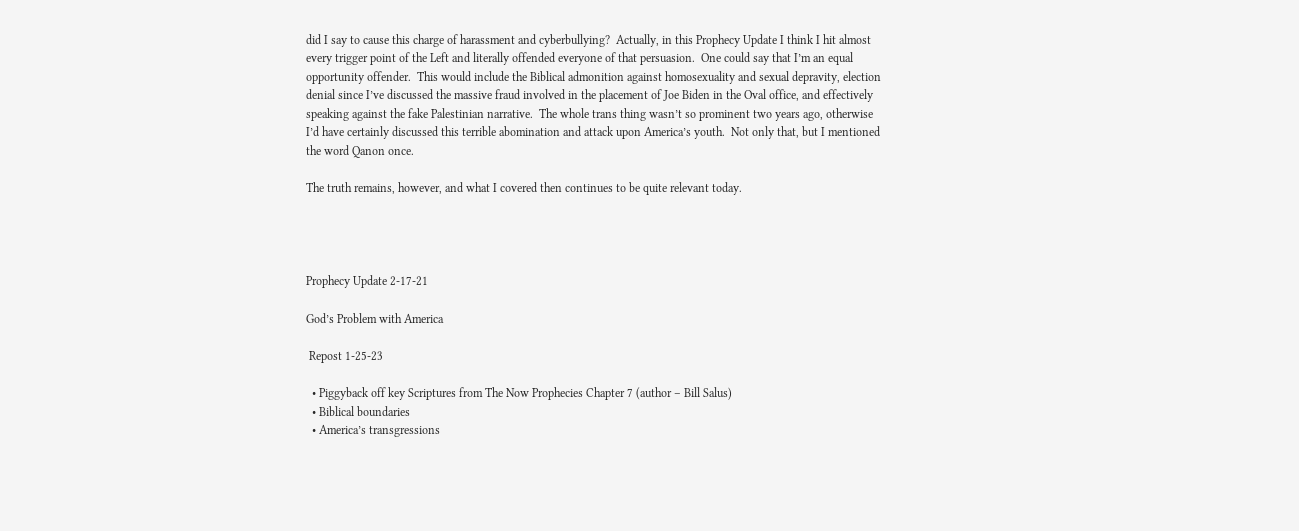did I say to cause this charge of harassment and cyberbullying?  Actually, in this Prophecy Update I think I hit almost every trigger point of the Left and literally offended everyone of that persuasion.  One could say that I’m an equal opportunity offender.  This would include the Biblical admonition against homosexuality and sexual depravity, election denial since I’ve discussed the massive fraud involved in the placement of Joe Biden in the Oval office, and effectively speaking against the fake Palestinian narrative.  The whole trans thing wasn’t so prominent two years ago, otherwise I’d have certainly discussed this terrible abomination and attack upon America’s youth.  Not only that, but I mentioned the word Qanon once.

The truth remains, however, and what I covered then continues to be quite relevant today.




Prophecy Update 2-17-21

God’s Problem with America

 Repost 1-25-23

  • Piggyback off key Scriptures from The Now Prophecies Chapter 7 (author – Bill Salus)
  • Biblical boundaries
  • America’s transgressions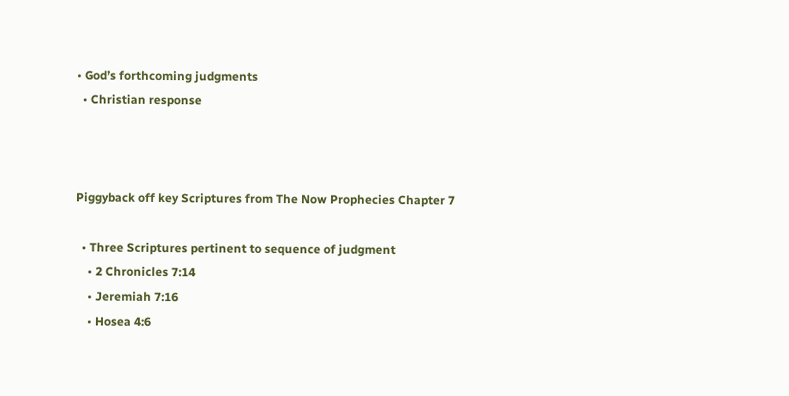• God’s forthcoming judgments
  • Christian response



Piggyback off key Scriptures from The Now Prophecies Chapter 7

  • Three Scriptures pertinent to sequence of judgment
    • 2 Chronicles 7:14
    • Jeremiah 7:16
    • Hosea 4:6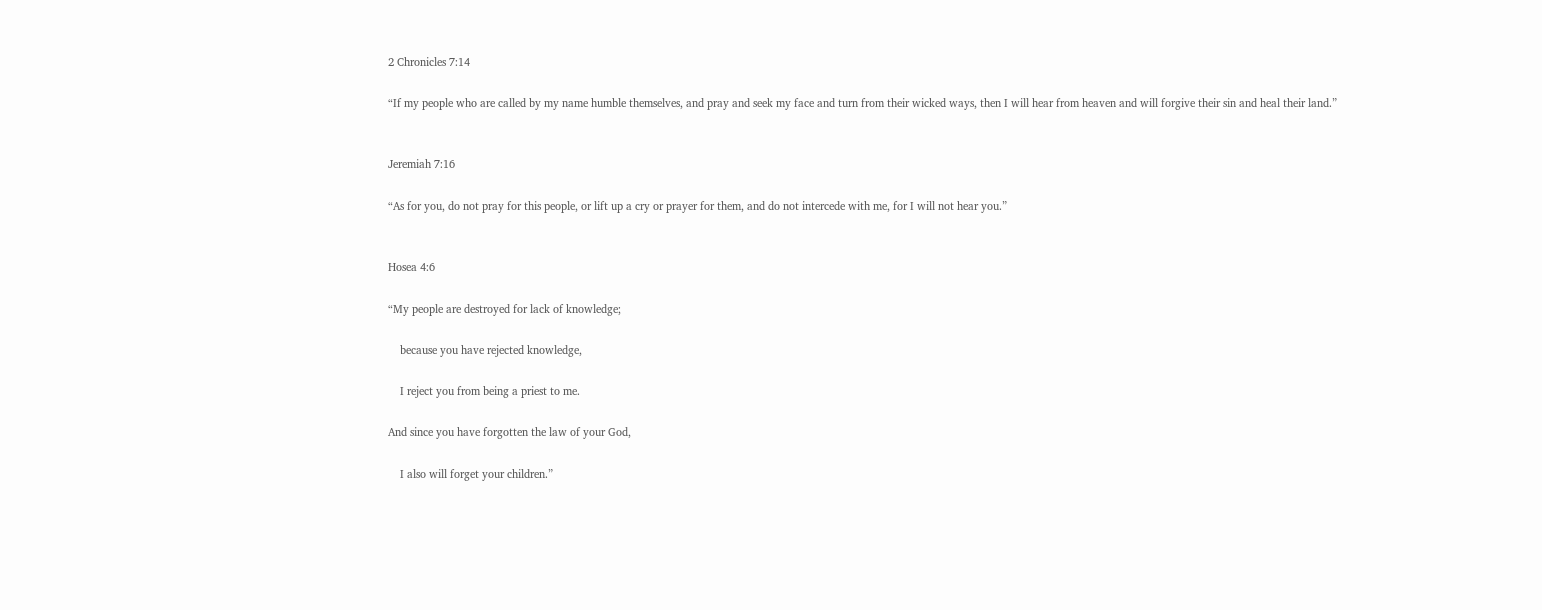2 Chronicles 7:14

“If my people who are called by my name humble themselves, and pray and seek my face and turn from their wicked ways, then I will hear from heaven and will forgive their sin and heal their land.”


Jeremiah 7:16

“As for you, do not pray for this people, or lift up a cry or prayer for them, and do not intercede with me, for I will not hear you.”


Hosea 4:6

“My people are destroyed for lack of knowledge;

    because you have rejected knowledge,

    I reject you from being a priest to me.

And since you have forgotten the law of your God,

    I also will forget your children.”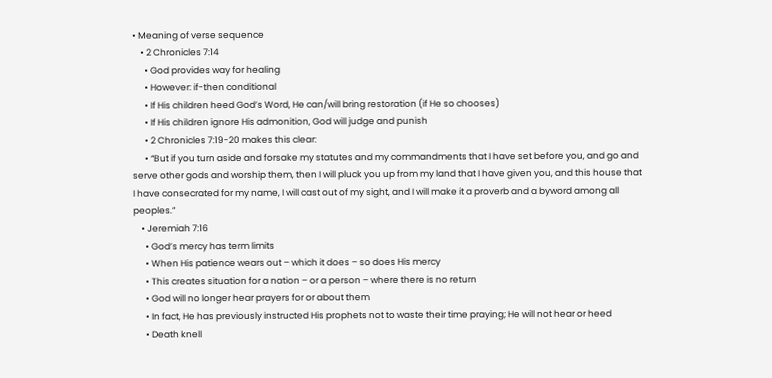• Meaning of verse sequence
    • 2 Chronicles 7:14
      • God provides way for healing
      • However: if-then conditional
      • If His children heed God’s Word, He can/will bring restoration (if He so chooses)
      • If His children ignore His admonition, God will judge and punish
      • 2 Chronicles 7:19-20 makes this clear:
      • “But if you turn aside and forsake my statutes and my commandments that I have set before you, and go and serve other gods and worship them, then I will pluck you up from my land that I have given you, and this house that I have consecrated for my name, I will cast out of my sight, and I will make it a proverb and a byword among all peoples.”
    • Jeremiah 7:16
      • God’s mercy has term limits
      • When His patience wears out – which it does – so does His mercy
      • This creates situation for a nation – or a person – where there is no return
      • God will no longer hear prayers for or about them
      • In fact, He has previously instructed His prophets not to waste their time praying; He will not hear or heed
      • Death knell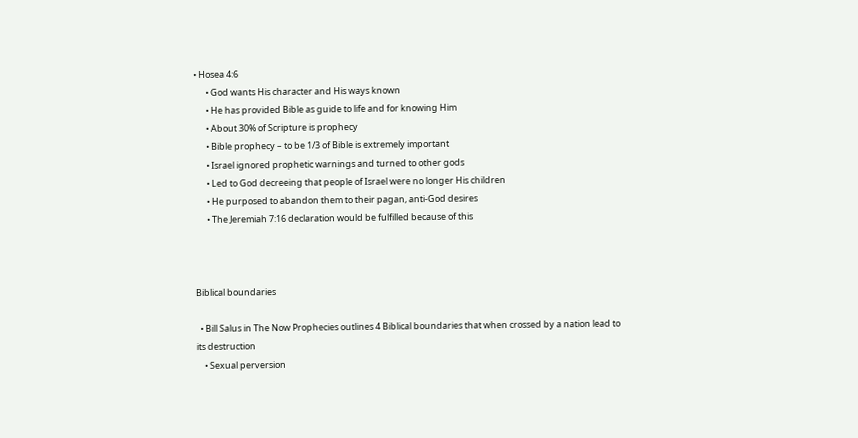• Hosea 4:6
      • God wants His character and His ways known
      • He has provided Bible as guide to life and for knowing Him
      • About 30% of Scripture is prophecy
      • Bible prophecy – to be 1/3 of Bible is extremely important
      • Israel ignored prophetic warnings and turned to other gods
      • Led to God decreeing that people of Israel were no longer His children
      • He purposed to abandon them to their pagan, anti-God desires
      • The Jeremiah 7:16 declaration would be fulfilled because of this



Biblical boundaries

  • Bill Salus in The Now Prophecies outlines 4 Biblical boundaries that when crossed by a nation lead to its destruction
    • Sexual perversion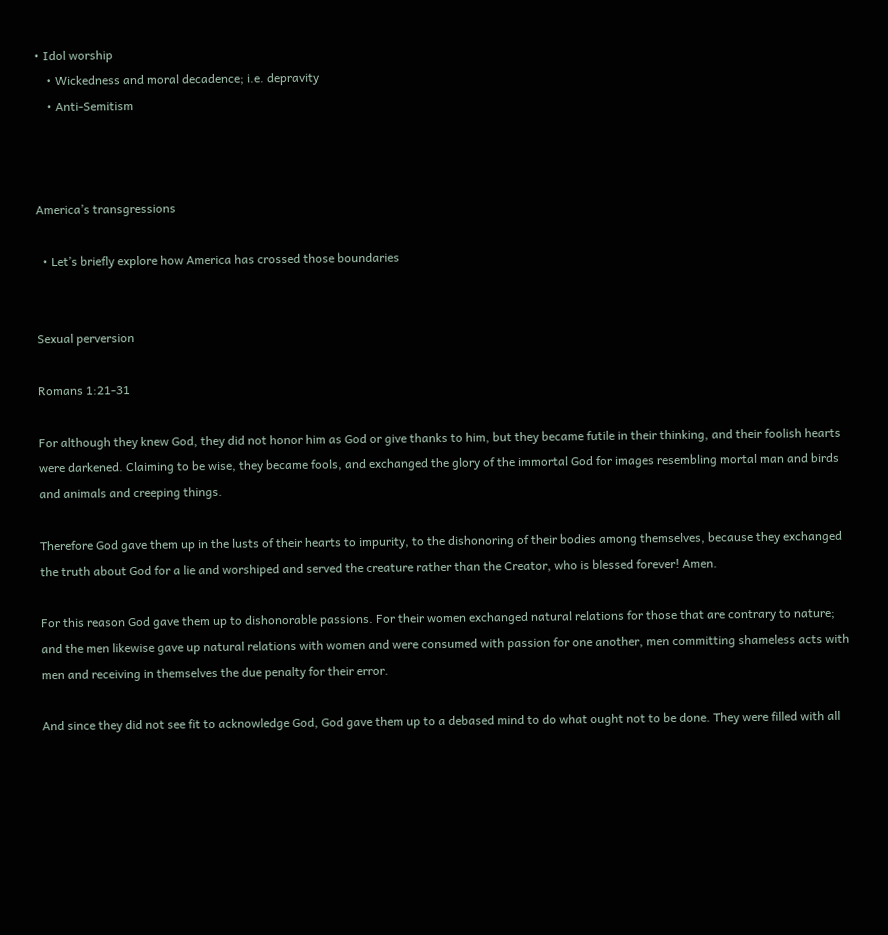• Idol worship
    • Wickedness and moral decadence; i.e. depravity
    • Anti-Semitism



America’s transgressions

  • Let’s briefly explore how America has crossed those boundaries


Sexual perversion

Romans 1:21-31

For although they knew God, they did not honor him as God or give thanks to him, but they became futile in their thinking, and their foolish hearts were darkened. Claiming to be wise, they became fools, and exchanged the glory of the immortal God for images resembling mortal man and birds and animals and creeping things.

Therefore God gave them up in the lusts of their hearts to impurity, to the dishonoring of their bodies among themselves, because they exchanged the truth about God for a lie and worshiped and served the creature rather than the Creator, who is blessed forever! Amen.

For this reason God gave them up to dishonorable passions. For their women exchanged natural relations for those that are contrary to nature; and the men likewise gave up natural relations with women and were consumed with passion for one another, men committing shameless acts with men and receiving in themselves the due penalty for their error.

And since they did not see fit to acknowledge God, God gave them up to a debased mind to do what ought not to be done. They were filled with all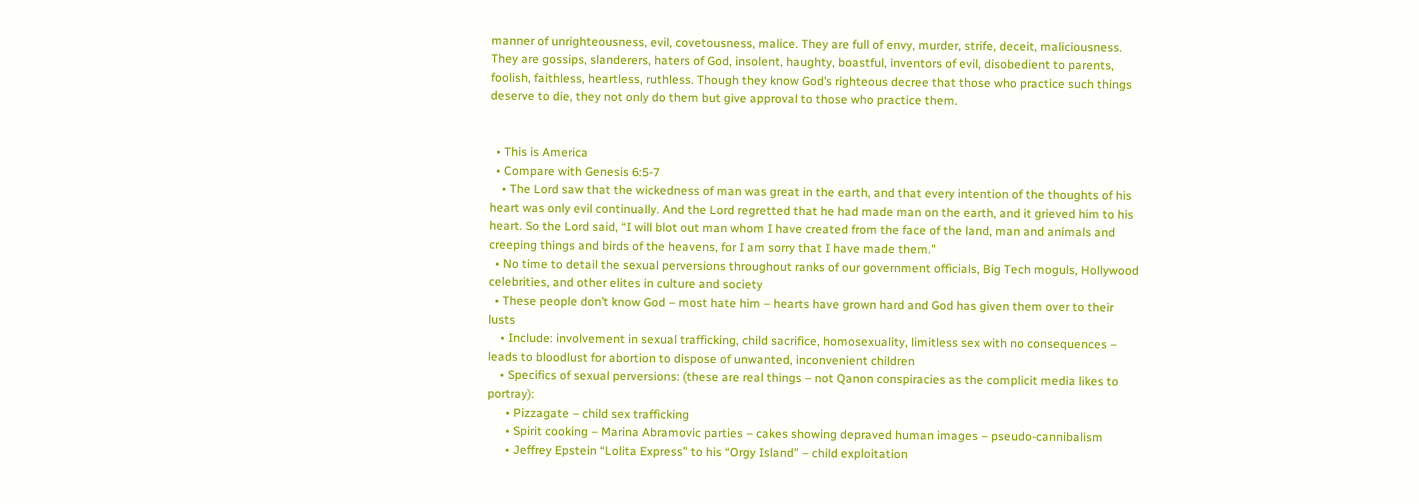manner of unrighteousness, evil, covetousness, malice. They are full of envy, murder, strife, deceit, maliciousness. They are gossips, slanderers, haters of God, insolent, haughty, boastful, inventors of evil, disobedient to parents, foolish, faithless, heartless, ruthless. Though they know God’s righteous decree that those who practice such things deserve to die, they not only do them but give approval to those who practice them.


  • This is America
  • Compare with Genesis 6:5-7
    • The Lord saw that the wickedness of man was great in the earth, and that every intention of the thoughts of his heart was only evil continually. And the Lord regretted that he had made man on the earth, and it grieved him to his heart. So the Lord said, “I will blot out man whom I have created from the face of the land, man and animals and creeping things and birds of the heavens, for I am sorry that I have made them.”
  • No time to detail the sexual perversions throughout ranks of our government officials, Big Tech moguls, Hollywood celebrities, and other elites in culture and society
  • These people don’t know God – most hate him – hearts have grown hard and God has given them over to their lusts
    • Include: involvement in sexual trafficking, child sacrifice, homosexuality, limitless sex with no consequences – leads to bloodlust for abortion to dispose of unwanted, inconvenient children
    • Specifics of sexual perversions: (these are real things – not Qanon conspiracies as the complicit media likes to portray):
      • Pizzagate – child sex trafficking
      • Spirit cooking – Marina Abramovic parties – cakes showing depraved human images – pseudo-cannibalism
      • Jeffrey Epstein “Lolita Express” to his “Orgy Island” – child exploitation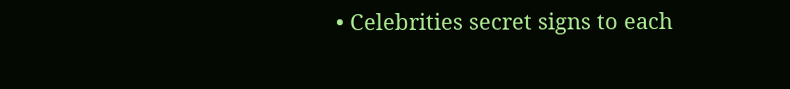• Celebrities secret signs to each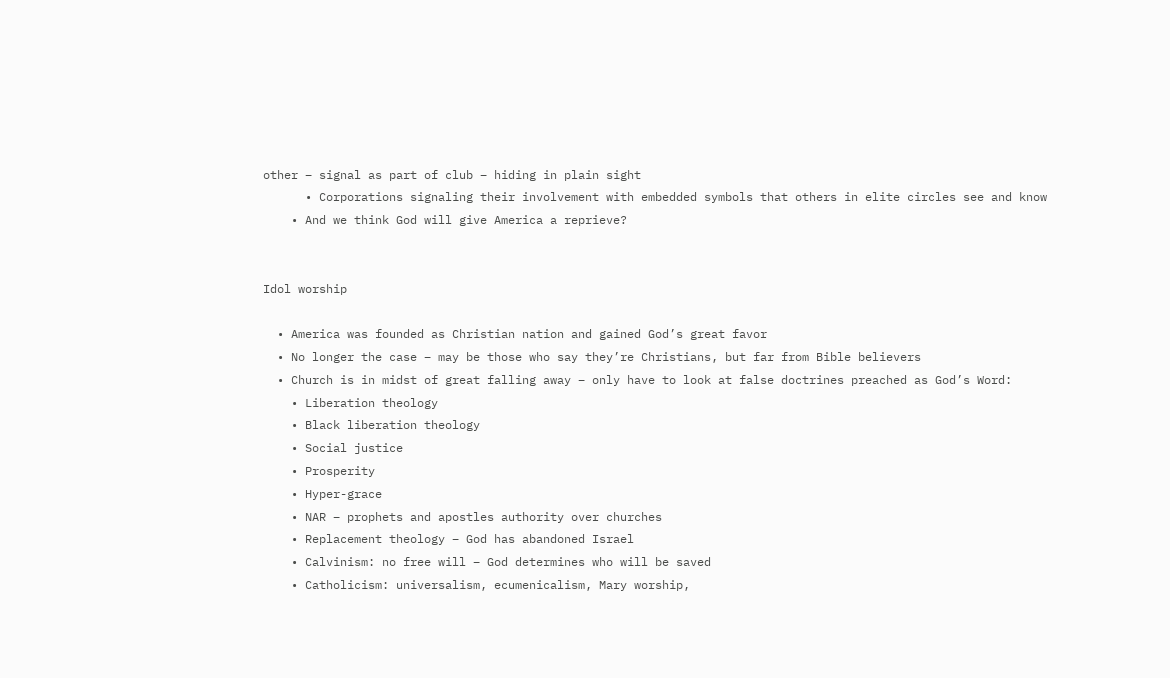other – signal as part of club – hiding in plain sight
      • Corporations signaling their involvement with embedded symbols that others in elite circles see and know
    • And we think God will give America a reprieve?


Idol worship

  • America was founded as Christian nation and gained God’s great favor
  • No longer the case – may be those who say they’re Christians, but far from Bible believers
  • Church is in midst of great falling away – only have to look at false doctrines preached as God’s Word:
    • Liberation theology
    • Black liberation theology
    • Social justice
    • Prosperity
    • Hyper-grace
    • NAR – prophets and apostles authority over churches
    • Replacement theology – God has abandoned Israel
    • Calvinism: no free will – God determines who will be saved
    • Catholicism: universalism, ecumenicalism, Mary worship,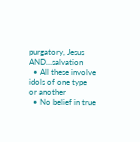purgatory, Jesus AND…salvation
  • All these involve idols of one type or another
  • No belief in true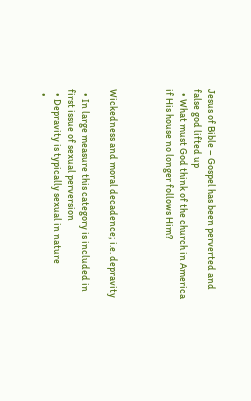Jesus of Bible – Gospel has been perverted and false god lifted up
  • What must God think of the church in America if His house no longer follows Him?



Wickedness and moral decadence; i.e. depravity

  • In large measure this category is included in first issue of sexual perversion
  • Depravity is typically sexual in nature
  •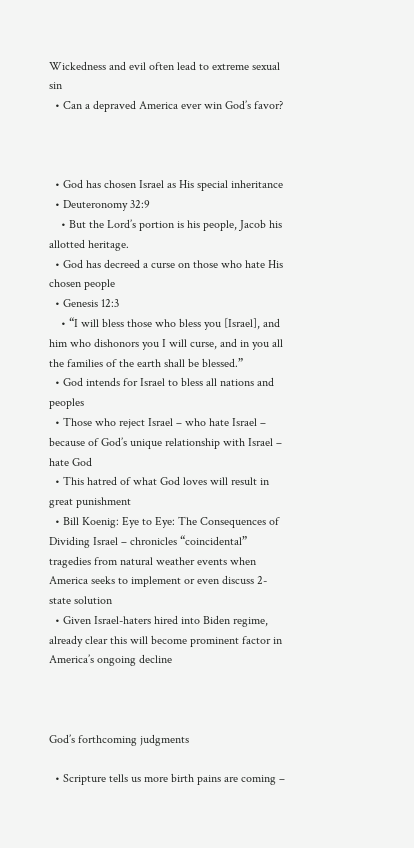Wickedness and evil often lead to extreme sexual sin
  • Can a depraved America ever win God’s favor?



  • God has chosen Israel as His special inheritance
  • Deuteronomy 32:9
    • But the Lord’s portion is his people, Jacob his allotted heritage.
  • God has decreed a curse on those who hate His chosen people
  • Genesis 12:3
    • “I will bless those who bless you [Israel], and him who dishonors you I will curse, and in you all the families of the earth shall be blessed.”
  • God intends for Israel to bless all nations and peoples
  • Those who reject Israel – who hate Israel – because of God’s unique relationship with Israel – hate God
  • This hatred of what God loves will result in great punishment
  • Bill Koenig: Eye to Eye: The Consequences of Dividing Israel – chronicles “coincidental” tragedies from natural weather events when America seeks to implement or even discuss 2-state solution
  • Given Israel-haters hired into Biden regime, already clear this will become prominent factor in America’s ongoing decline



God’s forthcoming judgments

  • Scripture tells us more birth pains are coming –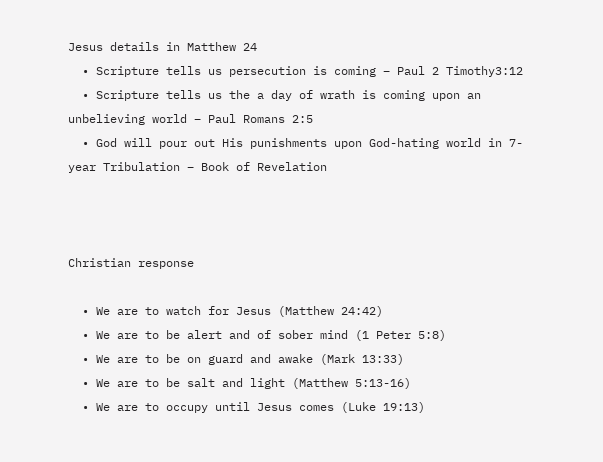Jesus details in Matthew 24
  • Scripture tells us persecution is coming – Paul 2 Timothy3:12
  • Scripture tells us the a day of wrath is coming upon an unbelieving world – Paul Romans 2:5
  • God will pour out His punishments upon God-hating world in 7-year Tribulation – Book of Revelation



Christian response

  • We are to watch for Jesus (Matthew 24:42)
  • We are to be alert and of sober mind (1 Peter 5:8)
  • We are to be on guard and awake (Mark 13:33)
  • We are to be salt and light (Matthew 5:13-16)
  • We are to occupy until Jesus comes (Luke 19:13)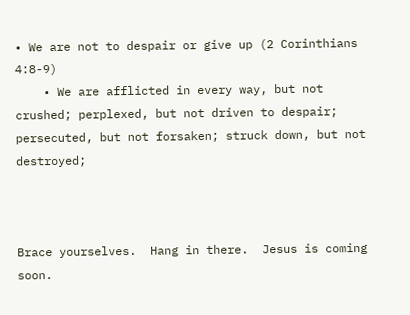• We are not to despair or give up (2 Corinthians 4:8-9)
    • We are afflicted in every way, but not crushed; perplexed, but not driven to despair; persecuted, but not forsaken; struck down, but not destroyed;



Brace yourselves.  Hang in there.  Jesus is coming soon.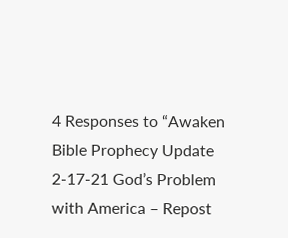4 Responses to “Awaken Bible Prophecy Update 2-17-21 God’s Problem with America – Repost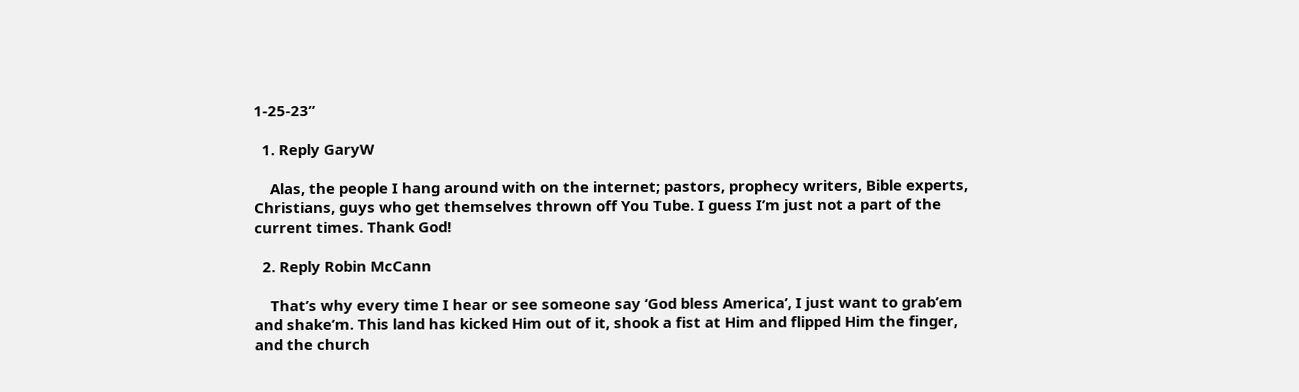1-25-23”

  1. Reply GaryW

    Alas, the people I hang around with on the internet; pastors, prophecy writers, Bible experts, Christians, guys who get themselves thrown off You Tube. I guess I’m just not a part of the current times. Thank God!

  2. Reply Robin McCann

    That’s why every time I hear or see someone say ‘God bless America’, I just want to grab’em and shake’m. This land has kicked Him out of it, shook a fist at Him and flipped Him the finger, and the church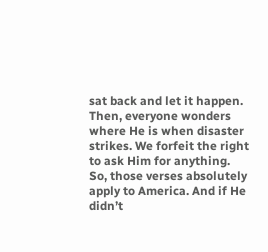sat back and let it happen. Then, everyone wonders where He is when disaster strikes. We forfeit the right to ask Him for anything. So, those verses absolutely apply to America. And if He didn’t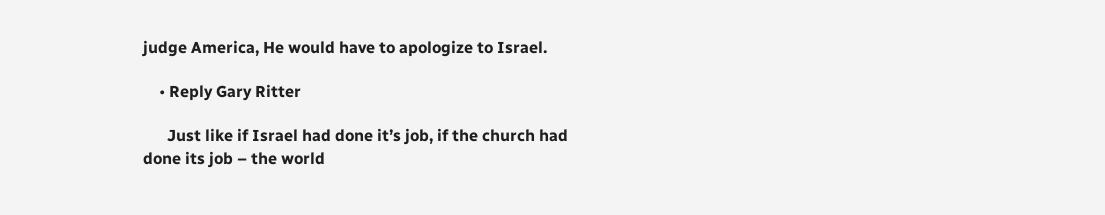judge America, He would have to apologize to Israel.

    • Reply Gary Ritter

      Just like if Israel had done it’s job, if the church had done its job – the world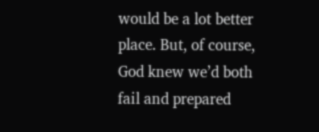would be a lot better place. But, of course, God knew we’d both fail and prepared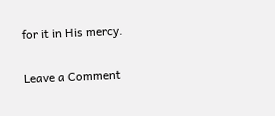for it in His mercy.

Leave a Comment